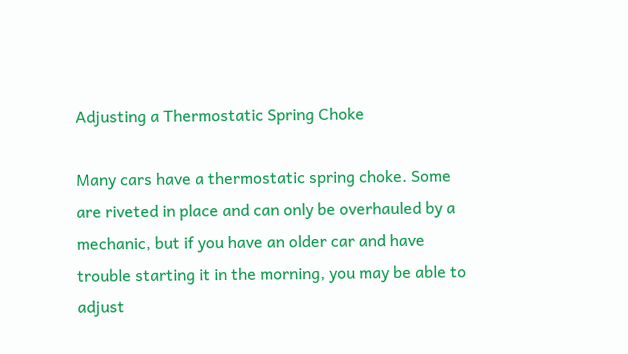Adjusting a Thermostatic Spring Choke

Many cars have a thermostatic spring choke. Some are riveted in place and can only be overhauled by a mechanic, but if you have an older car and have trouble starting it in the morning, you may be able to adjust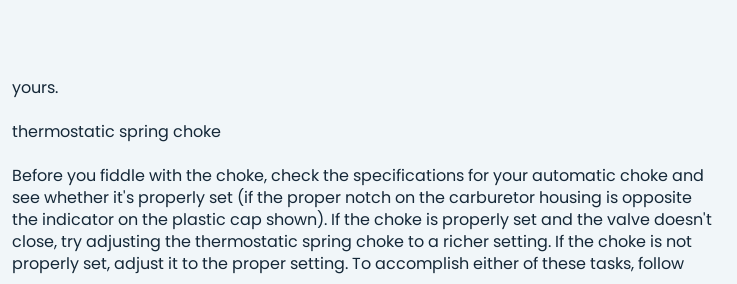yours.

thermostatic spring choke

Before you fiddle with the choke, check the specifications for your automatic choke and see whether it's properly set (if the proper notch on the carburetor housing is opposite the indicator on the plastic cap shown). If the choke is properly set and the valve doesn't close, try adjusting the thermostatic spring choke to a richer setting. If the choke is not properly set, adjust it to the proper setting. To accomplish either of these tasks, follow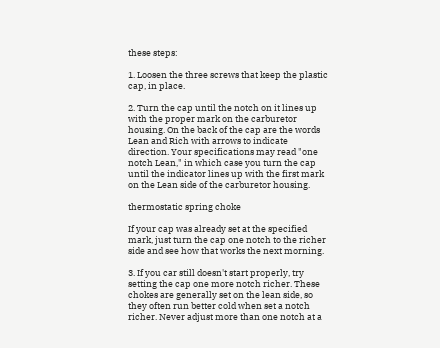these steps:

1. Loosen the three screws that keep the plastic cap, in place.

2. Turn the cap until the notch on it lines up with the proper mark on the carburetor housing. On the back of the cap are the words Lean and Rich with arrows to indicate direction. Your specifications may read "one notch Lean," in which case you turn the cap until the indicator lines up with the first mark on the Lean side of the carburetor housing.

thermostatic spring choke

If your cap was already set at the specified mark, just turn the cap one notch to the richer side and see how that works the next morning.

3. If you car still doesn't start properly, try setting the cap one more notch richer. These chokes are generally set on the lean side, so they often run better cold when set a notch richer. Never adjust more than one notch at a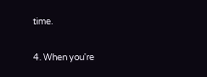time.

4. When you're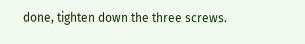done, tighten down the three screws.